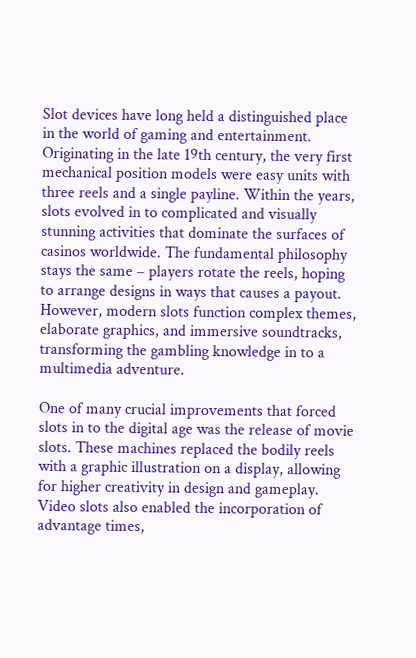Slot devices have long held a distinguished place in the world of gaming and entertainment. Originating in the late 19th century, the very first mechanical position models were easy units with three reels and a single payline. Within the years, slots evolved in to complicated and visually stunning activities that dominate the surfaces of casinos worldwide. The fundamental philosophy stays the same – players rotate the reels, hoping to arrange designs in ways that causes a payout. However, modern slots function complex themes, elaborate graphics, and immersive soundtracks, transforming the gambling knowledge in to a multimedia adventure.

One of many crucial improvements that forced slots in to the digital age was the release of movie slots. These machines replaced the bodily reels with a graphic illustration on a display, allowing for higher creativity in design and gameplay. Video slots also enabled the incorporation of advantage times,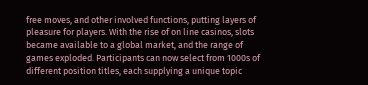free moves, and other involved functions, putting layers of pleasure for players. With the rise of on line casinos, slots became available to a global market, and the range of games exploded. Participants can now select from 1000s of different position titles, each supplying a unique topic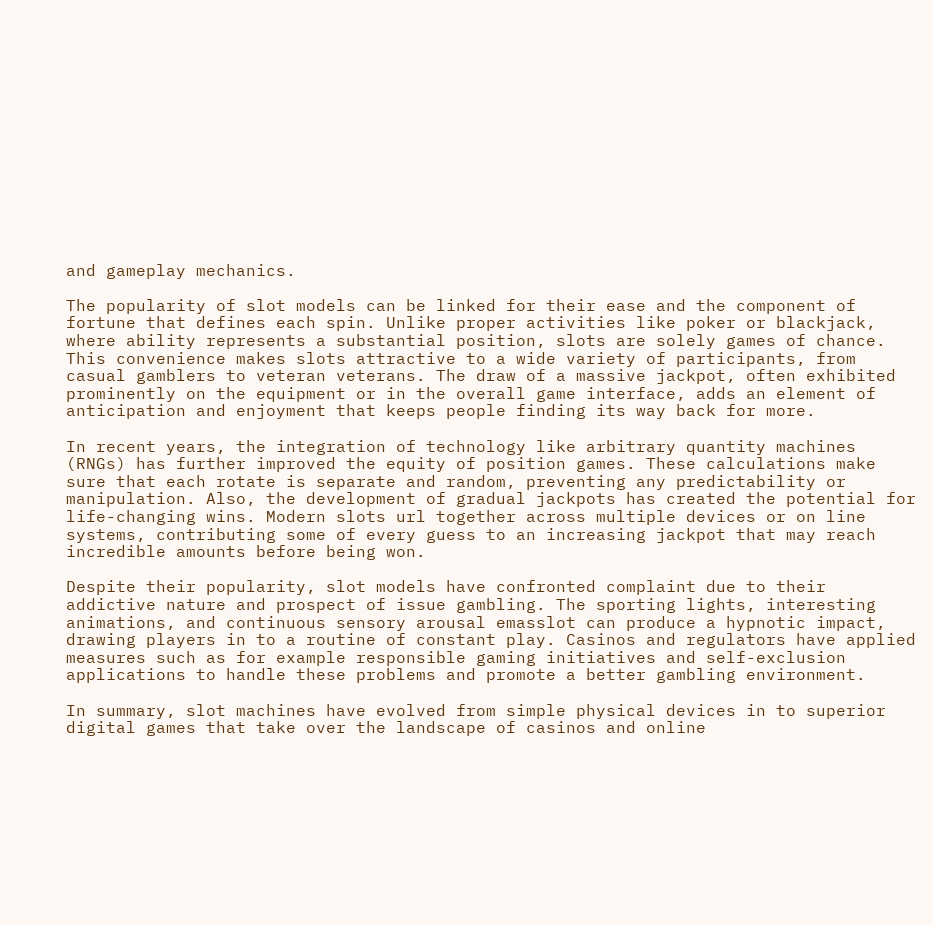and gameplay mechanics.

The popularity of slot models can be linked for their ease and the component of fortune that defines each spin. Unlike proper activities like poker or blackjack, where ability represents a substantial position, slots are solely games of chance. This convenience makes slots attractive to a wide variety of participants, from casual gamblers to veteran veterans. The draw of a massive jackpot, often exhibited prominently on the equipment or in the overall game interface, adds an element of anticipation and enjoyment that keeps people finding its way back for more.

In recent years, the integration of technology like arbitrary quantity machines (RNGs) has further improved the equity of position games. These calculations make sure that each rotate is separate and random, preventing any predictability or manipulation. Also, the development of gradual jackpots has created the potential for life-changing wins. Modern slots url together across multiple devices or on line systems, contributing some of every guess to an increasing jackpot that may reach incredible amounts before being won.

Despite their popularity, slot models have confronted complaint due to their addictive nature and prospect of issue gambling. The sporting lights, interesting animations, and continuous sensory arousal emasslot can produce a hypnotic impact, drawing players in to a routine of constant play. Casinos and regulators have applied measures such as for example responsible gaming initiatives and self-exclusion applications to handle these problems and promote a better gambling environment.

In summary, slot machines have evolved from simple physical devices in to superior digital games that take over the landscape of casinos and online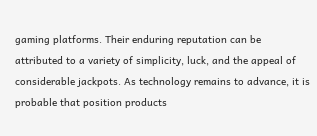gaming platforms. Their enduring reputation can be attributed to a variety of simplicity, luck, and the appeal of considerable jackpots. As technology remains to advance, it is probable that position products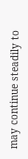may continue steadily to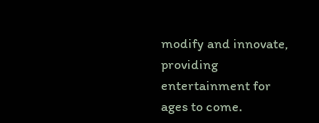modify and innovate, providing entertainment for ages to come.